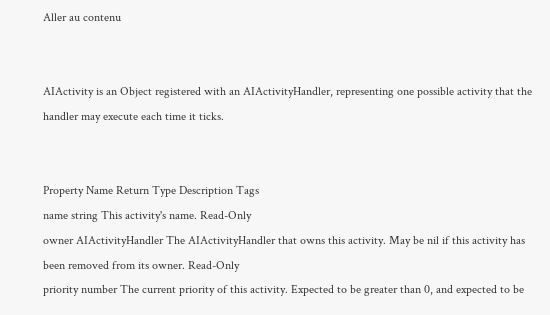Aller au contenu


AIActivity is an Object registered with an AIActivityHandler, representing one possible activity that the handler may execute each time it ticks.


Property Name Return Type Description Tags
name string This activity's name. Read-Only
owner AIActivityHandler The AIActivityHandler that owns this activity. May be nil if this activity has been removed from its owner. Read-Only
priority number The current priority of this activity. Expected to be greater than 0, and expected to be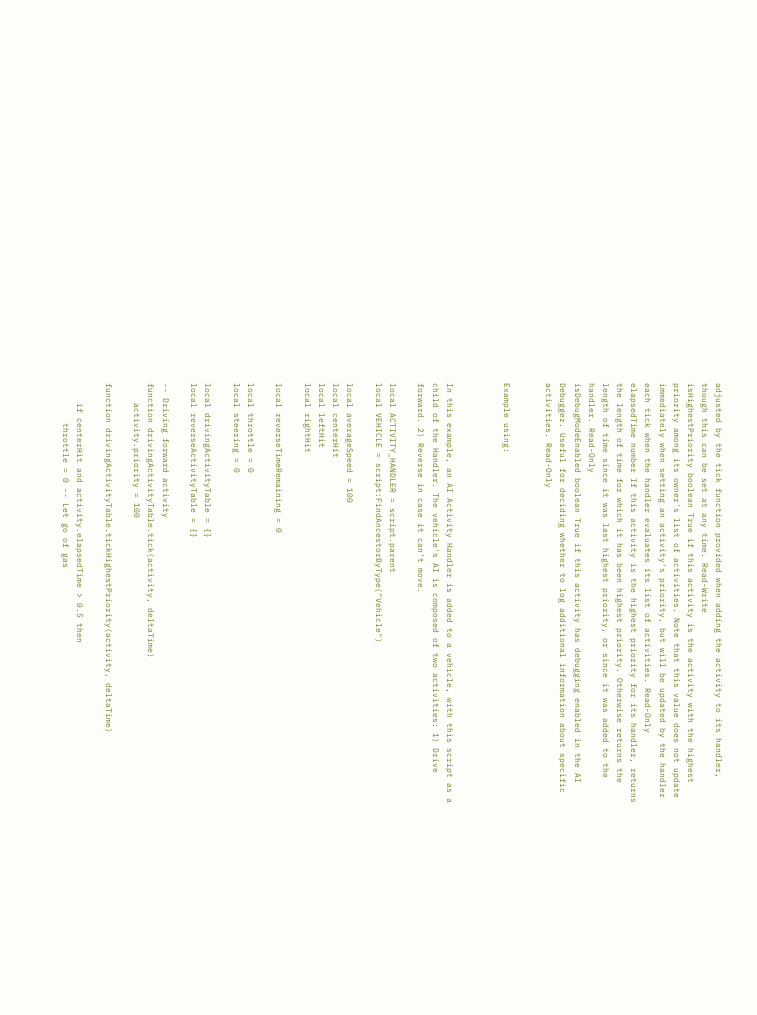adjusted by the tick function provided when adding the activity to its handler, though this can be set at any time. Read-Write
isHighestPriority boolean True if this activity is the activity with the highest priority among its owner's list of activities. Note that this value does not update immediately when setting an activity's priority, but will be updated by the handler each tick when the handler evaluates its list of activities. Read-Only
elapsedTime number If this activity is the highest priority for its handler, returns the length of time for which it has been highest priority. Otherwise returns the length of time since it was last highest priority, or since it was added to the handler. Read-Only
isDebugModeEnabled boolean True if this activity has debugging enabled in the AI Debugger. Useful for deciding whether to log additional information about specific activities. Read-Only


Example using:



In this example, an AI Activity Handler is added to a vehicle, with this script as a child of the Handler. The vehicle's AI is composed of two activities: 1) Drive forward. 2) Reverse in case it can't move.

local ACTIVITY_HANDLER = script.parent
local VEHICLE = script:FindAncestorByType("Vehicle")

local averageSpeed = 100
local centerHit
local leftHit
local rightHit

local reverseTimeRemaining = 0

local throttle = 0
local steering = 0

local drivingActivityTable = {}
local reverseActivityTable = {}

-- Driving forward activity
function drivingActivityTable.tick(activity, deltaTime)
    activity.priority = 100

function drivingActivityTable.tickHighestPriority(activity, deltaTime)

    if centerHit and activity.elapsedTime > 0.5 then
        throttle = 0 -- Let go of gas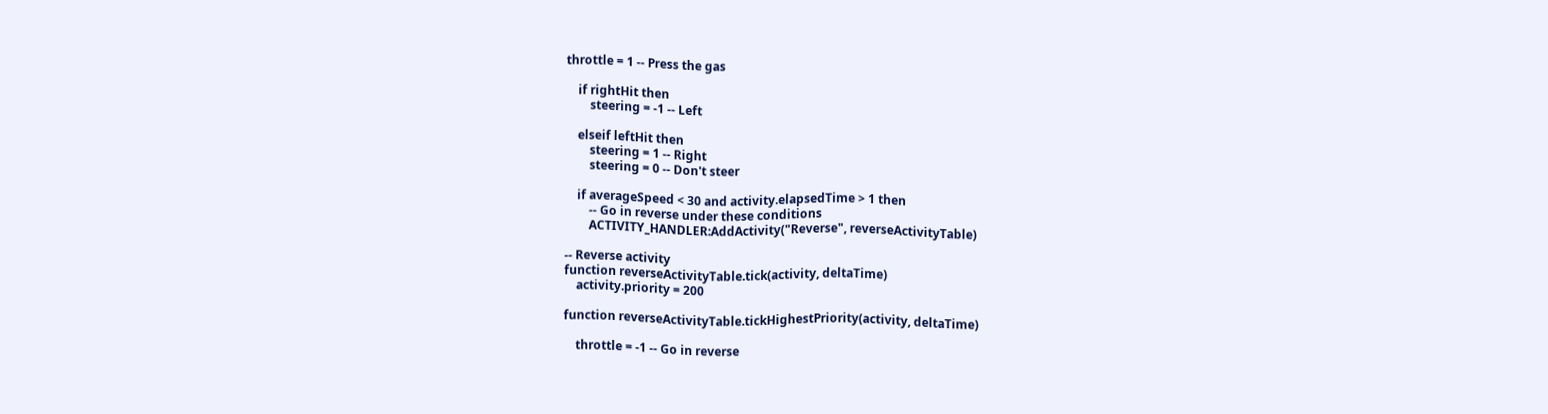throttle = 1 -- Press the gas

    if rightHit then
        steering = -1 -- Left

    elseif leftHit then
        steering = 1 -- Right
        steering = 0 -- Don't steer

    if averageSpeed < 30 and activity.elapsedTime > 1 then
        -- Go in reverse under these conditions
        ACTIVITY_HANDLER:AddActivity("Reverse", reverseActivityTable)

-- Reverse activity
function reverseActivityTable.tick(activity, deltaTime)
    activity.priority = 200

function reverseActivityTable.tickHighestPriority(activity, deltaTime)

    throttle = -1 -- Go in reverse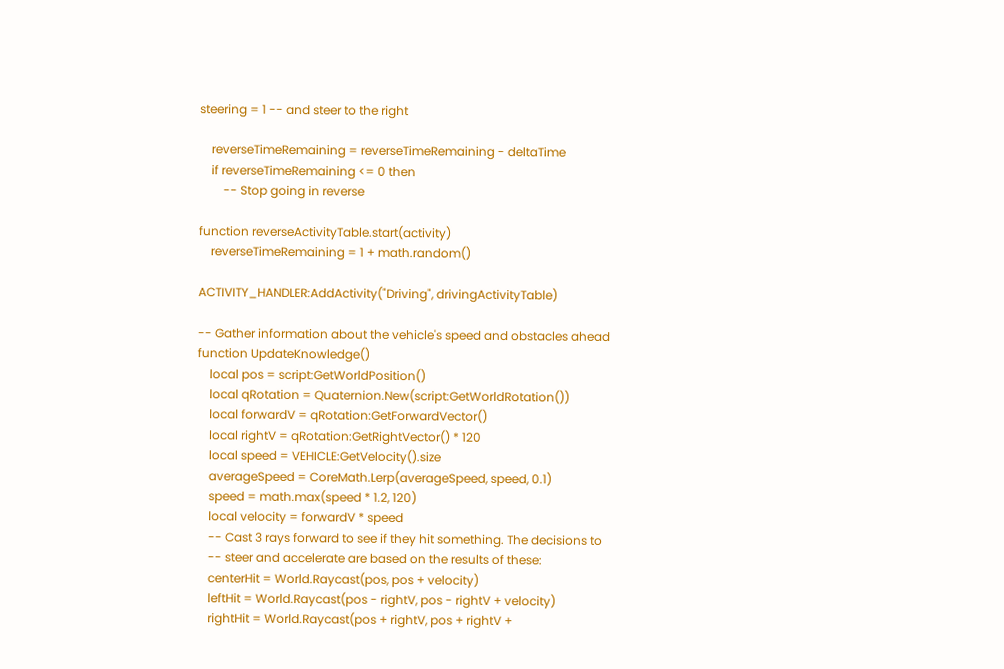steering = 1 -- and steer to the right

    reverseTimeRemaining = reverseTimeRemaining - deltaTime
    if reverseTimeRemaining <= 0 then
        -- Stop going in reverse

function reverseActivityTable.start(activity)
    reverseTimeRemaining = 1 + math.random()

ACTIVITY_HANDLER:AddActivity("Driving", drivingActivityTable)

-- Gather information about the vehicle's speed and obstacles ahead
function UpdateKnowledge()
    local pos = script:GetWorldPosition()
    local qRotation = Quaternion.New(script:GetWorldRotation())
    local forwardV = qRotation:GetForwardVector()
    local rightV = qRotation:GetRightVector() * 120
    local speed = VEHICLE:GetVelocity().size
    averageSpeed = CoreMath.Lerp(averageSpeed, speed, 0.1)
    speed = math.max(speed * 1.2, 120)
    local velocity = forwardV * speed
    -- Cast 3 rays forward to see if they hit something. The decisions to
    -- steer and accelerate are based on the results of these:
    centerHit = World.Raycast(pos, pos + velocity)
    leftHit = World.Raycast(pos - rightV, pos - rightV + velocity)
    rightHit = World.Raycast(pos + rightV, pos + rightV +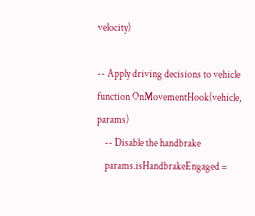velocity)

-- Apply driving decisions to vehicle
function OnMovementHook(vehicle, params)
    -- Disable the handbrake
    params.isHandbrakeEngaged =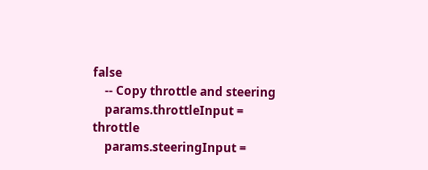false
    -- Copy throttle and steering
    params.throttleInput = throttle
    params.steeringInput =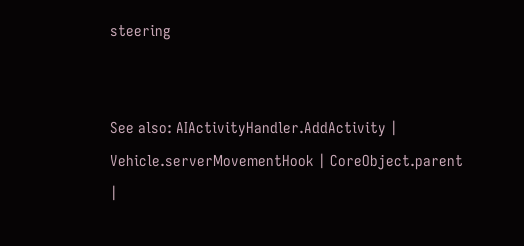steering


See also: AIActivityHandler.AddActivity | Vehicle.serverMovementHook | CoreObject.parent |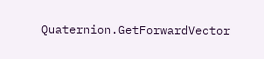Quaternion.GetForwardVector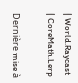| World.Raycast | CoreMath.Lerp

Dernière mise à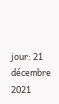jour: 21 décembre 2021